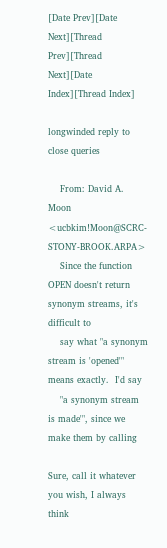[Date Prev][Date Next][Thread Prev][Thread Next][Date Index][Thread Index]

longwinded reply to close queries

    From: David A. Moon <ucbkim!Moon@SCRC-STONY-BROOK.ARPA>
    Since the function OPEN doesn't return synonym streams, it's difficult to
    say what "a synonym stream is 'opened'" means exactly.  I'd say
    "a synonym stream is made'", since we make them by calling

Sure, call it whatever you wish, I always think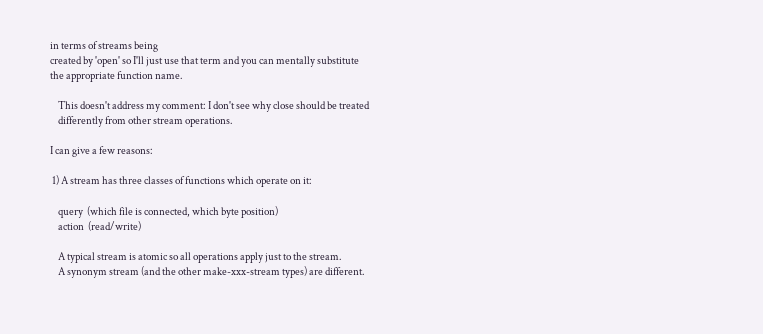in terms of streams being
created by 'open' so I'll just use that term and you can mentally substitute
the appropriate function name.

    This doesn't address my comment: I don't see why close should be treated
    differently from other stream operations.

I can give a few reasons:

 1) A stream has three classes of functions which operate on it:

    query  (which file is connected, which byte position)
    action  (read/write)

    A typical stream is atomic so all operations apply just to the stream.
    A synonym stream (and the other make-xxx-stream types) are different.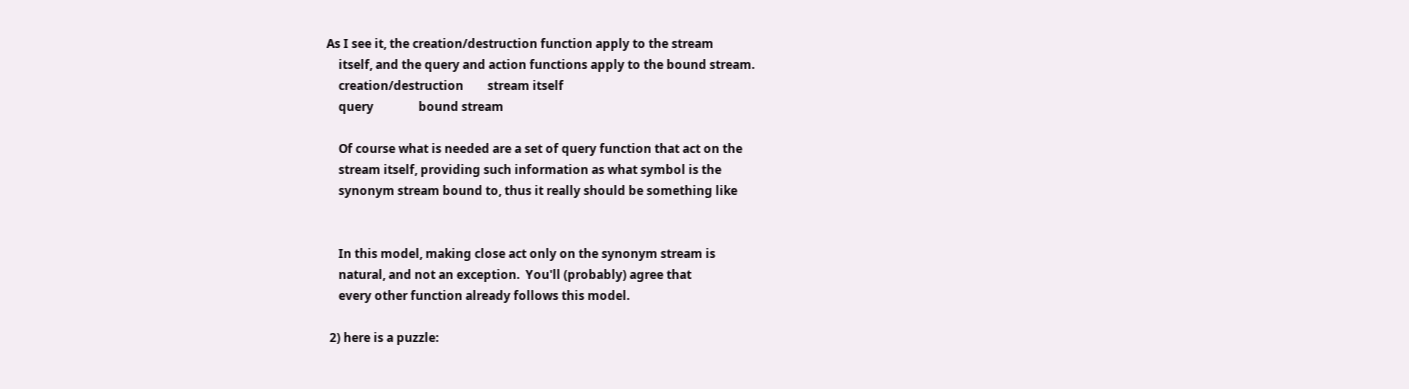As I see it, the creation/destruction function apply to the stream
    itself, and the query and action functions apply to the bound stream.
    creation/destruction        stream itself
    query               bound stream

    Of course what is needed are a set of query function that act on the
    stream itself, providing such information as what symbol is the
    synonym stream bound to, thus it really should be something like


    In this model, making close act only on the synonym stream is
    natural, and not an exception.  You'll (probably) agree that
    every other function already follows this model.

 2) here is a puzzle: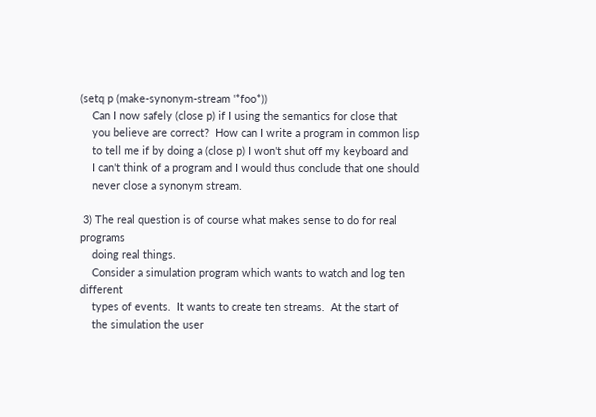(setq p (make-synonym-stream '*foo*))
    Can I now safely (close p) if I using the semantics for close that
    you believe are correct?  How can I write a program in common lisp
    to tell me if by doing a (close p) I won't shut off my keyboard and
    I can't think of a program and I would thus conclude that one should
    never close a synonym stream.

 3) The real question is of course what makes sense to do for real programs
    doing real things.
    Consider a simulation program which wants to watch and log ten different
    types of events.  It wants to create ten streams.  At the start of
    the simulation the user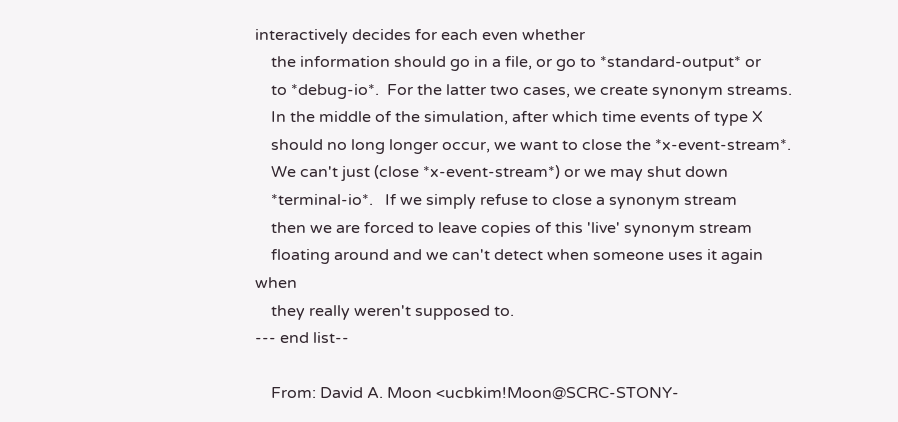interactively decides for each even whether
    the information should go in a file, or go to *standard-output* or
    to *debug-io*.  For the latter two cases, we create synonym streams.
    In the middle of the simulation, after which time events of type X
    should no long longer occur, we want to close the *x-event-stream*.
    We can't just (close *x-event-stream*) or we may shut down
    *terminal-io*.   If we simply refuse to close a synonym stream
    then we are forced to leave copies of this 'live' synonym stream
    floating around and we can't detect when someone uses it again when
    they really weren't supposed to.
--- end list--

    From: David A. Moon <ucbkim!Moon@SCRC-STONY-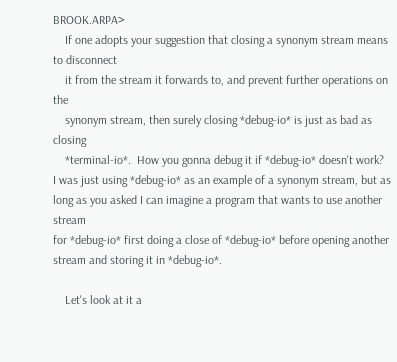BROOK.ARPA>
    If one adopts your suggestion that closing a synonym stream means to disconnect
    it from the stream it forwards to, and prevent further operations on the
    synonym stream, then surely closing *debug-io* is just as bad as closing
    *terminal-io*.  How you gonna debug it if *debug-io* doesn't work?
I was just using *debug-io* as an example of a synonym stream, but as
long as you asked I can imagine a program that wants to use another stream
for *debug-io* first doing a close of *debug-io* before opening another
stream and storing it in *debug-io*.

    Let's look at it a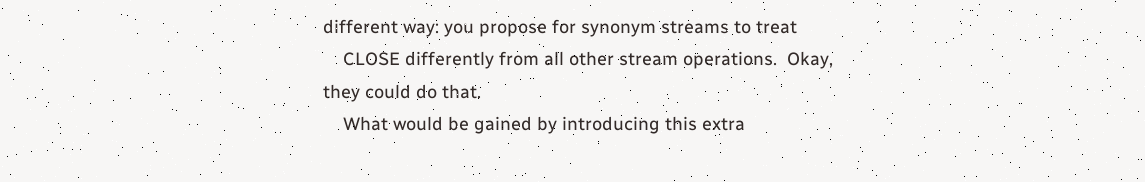different way: you propose for synonym streams to treat
    CLOSE differently from all other stream operations.  Okay, they could do that.
    What would be gained by introducing this extra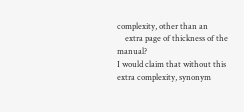complexity, other than an
    extra page of thickness of the manual?
I would claim that without this extra complexity, synonym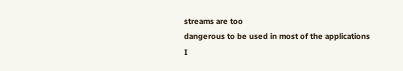streams are too
dangerous to be used in most of the applications I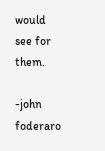would see for them.

-john foderaro